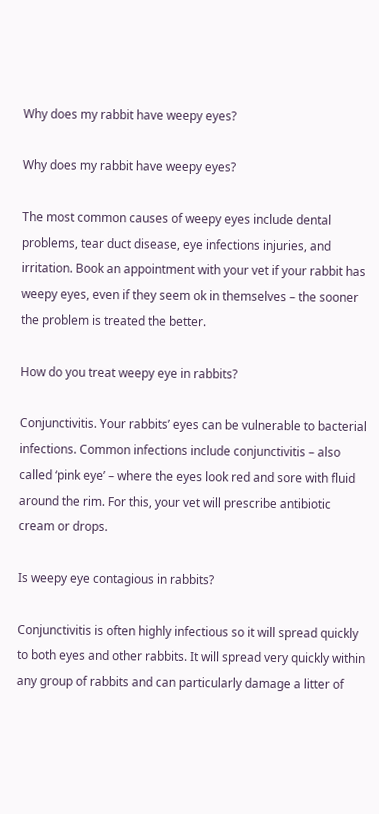Why does my rabbit have weepy eyes?

Why does my rabbit have weepy eyes?

The most common causes of weepy eyes include dental problems, tear duct disease, eye infections injuries, and irritation. Book an appointment with your vet if your rabbit has weepy eyes, even if they seem ok in themselves – the sooner the problem is treated the better.

How do you treat weepy eye in rabbits?

Conjunctivitis. Your rabbits’ eyes can be vulnerable to bacterial infections. Common infections include conjunctivitis – also called ‘pink eye’ – where the eyes look red and sore with fluid around the rim. For this, your vet will prescribe antibiotic cream or drops.

Is weepy eye contagious in rabbits?

Conjunctivitis is often highly infectious so it will spread quickly to both eyes and other rabbits. It will spread very quickly within any group of rabbits and can particularly damage a litter of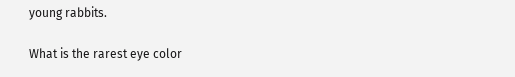young rabbits.

What is the rarest eye color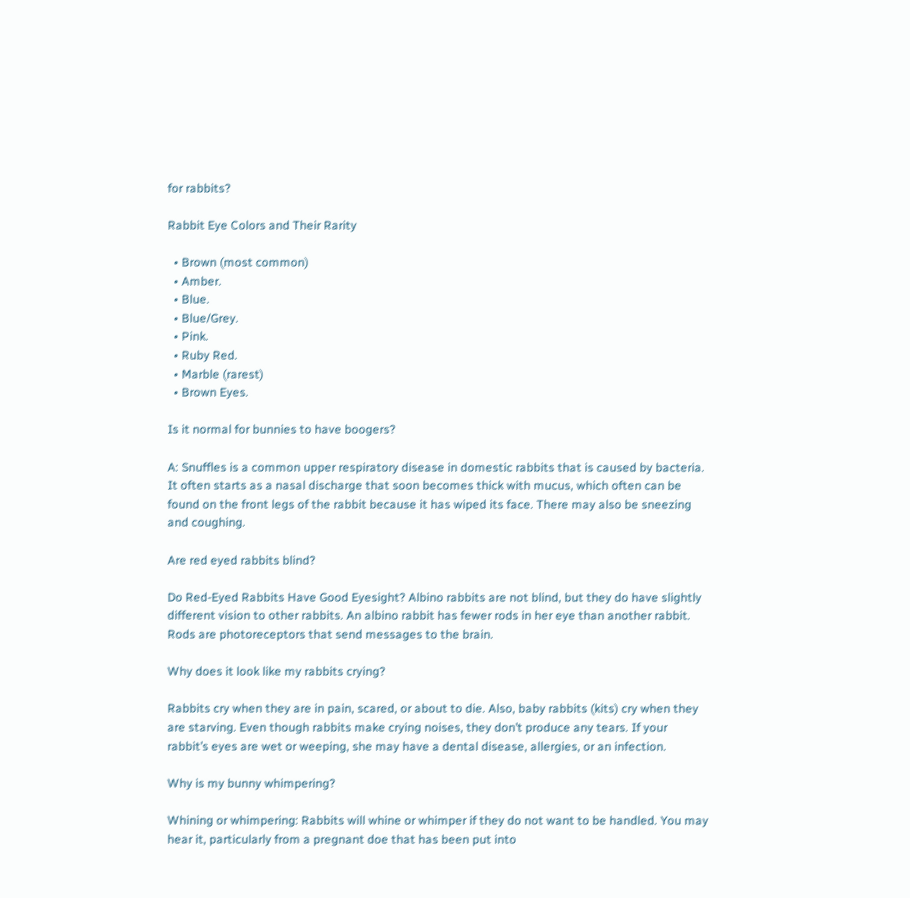for rabbits?

Rabbit Eye Colors and Their Rarity

  • Brown (most common)
  • Amber.
  • Blue.
  • Blue/Grey.
  • Pink.
  • Ruby Red.
  • Marble (rarest)
  • Brown Eyes.

Is it normal for bunnies to have boogers?

A: Snuffles is a common upper respiratory disease in domestic rabbits that is caused by bacteria. It often starts as a nasal discharge that soon becomes thick with mucus, which often can be found on the front legs of the rabbit because it has wiped its face. There may also be sneezing and coughing.

Are red eyed rabbits blind?

Do Red-Eyed Rabbits Have Good Eyesight? Albino rabbits are not blind, but they do have slightly different vision to other rabbits. An albino rabbit has fewer rods in her eye than another rabbit. Rods are photoreceptors that send messages to the brain.

Why does it look like my rabbits crying?

Rabbits cry when they are in pain, scared, or about to die. Also, baby rabbits (kits) cry when they are starving. Even though rabbits make crying noises, they don’t produce any tears. If your rabbit’s eyes are wet or weeping, she may have a dental disease, allergies, or an infection.

Why is my bunny whimpering?

Whining or whimpering: Rabbits will whine or whimper if they do not want to be handled. You may hear it, particularly from a pregnant doe that has been put into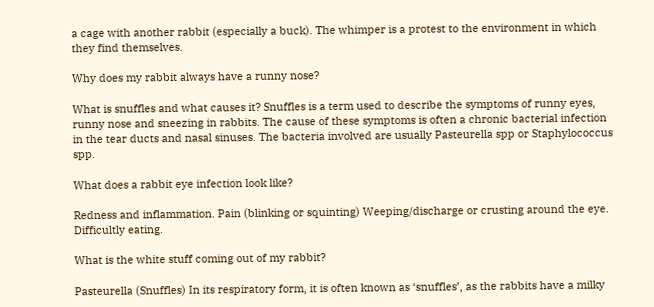a cage with another rabbit (especially a buck). The whimper is a protest to the environment in which they find themselves.

Why does my rabbit always have a runny nose?

What is snuffles and what causes it? Snuffles is a term used to describe the symptoms of runny eyes, runny nose and sneezing in rabbits. The cause of these symptoms is often a chronic bacterial infection in the tear ducts and nasal sinuses. The bacteria involved are usually Pasteurella spp or Staphylococcus spp.

What does a rabbit eye infection look like?

Redness and inflammation. Pain (blinking or squinting) Weeping/discharge or crusting around the eye. Difficultly eating.

What is the white stuff coming out of my rabbit?

Pasteurella (Snuffles) In its respiratory form, it is often known as ‘snuffles’, as the rabbits have a milky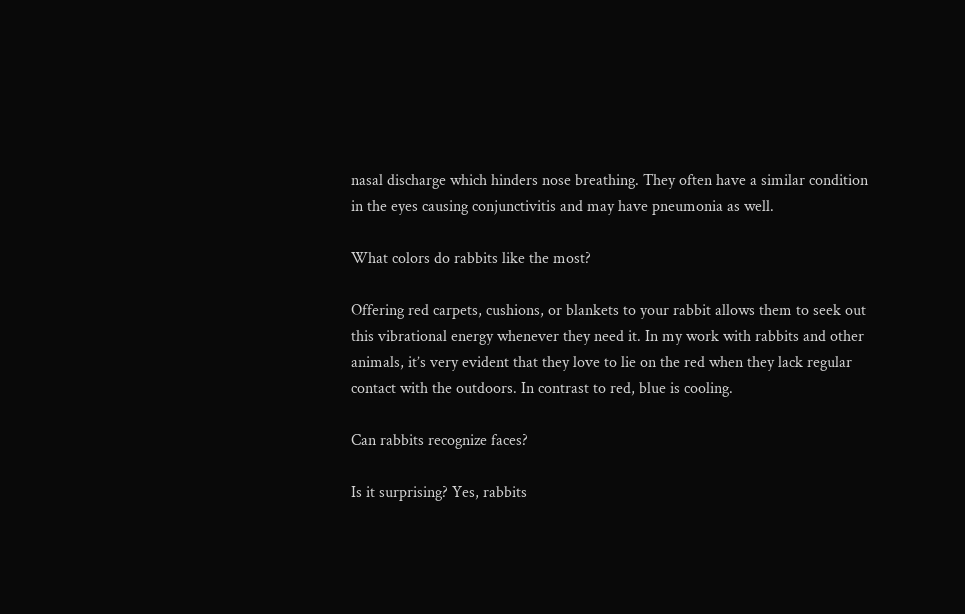nasal discharge which hinders nose breathing. They often have a similar condition in the eyes causing conjunctivitis and may have pneumonia as well.

What colors do rabbits like the most?

Offering red carpets, cushions, or blankets to your rabbit allows them to seek out this vibrational energy whenever they need it. In my work with rabbits and other animals, it’s very evident that they love to lie on the red when they lack regular contact with the outdoors. In contrast to red, blue is cooling.

Can rabbits recognize faces?

Is it surprising? Yes, rabbits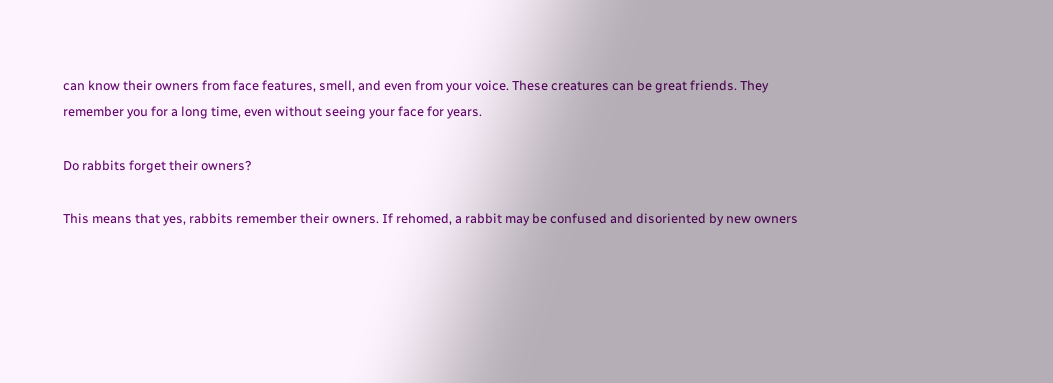can know their owners from face features, smell, and even from your voice. These creatures can be great friends. They remember you for a long time, even without seeing your face for years.

Do rabbits forget their owners?

This means that yes, rabbits remember their owners. If rehomed, a rabbit may be confused and disoriented by new owners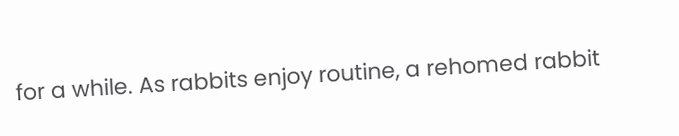for a while. As rabbits enjoy routine, a rehomed rabbit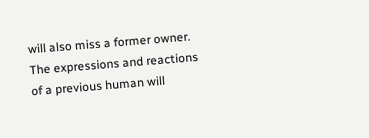will also miss a former owner. The expressions and reactions of a previous human will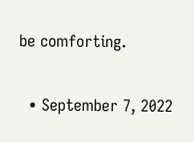be comforting.

  • September 7, 2022